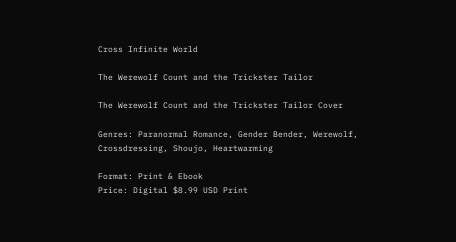Cross Infinite World

The Werewolf Count and the Trickster Tailor

The Werewolf Count and the Trickster Tailor Cover

Genres: Paranormal Romance, Gender Bender, Werewolf, Crossdressing, Shoujo, Heartwarming

Format: Print & Ebook
Price: Digital $8.99 USD Print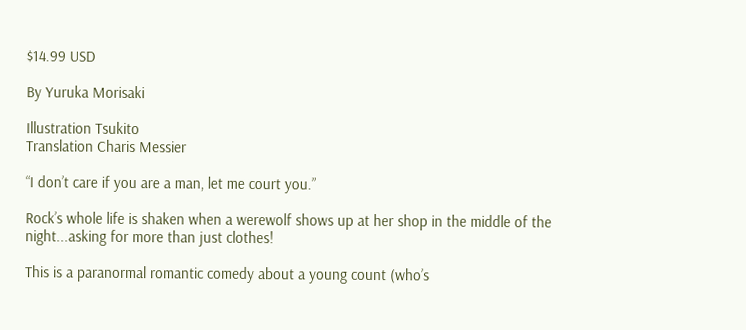$14.99 USD

By Yuruka Morisaki

Illustration Tsukito
Translation Charis Messier

“I don’t care if you are a man, let me court you.”

Rock’s whole life is shaken when a werewolf shows up at her shop in the middle of the night...asking for more than just clothes!

This is a paranormal romantic comedy about a young count (who’s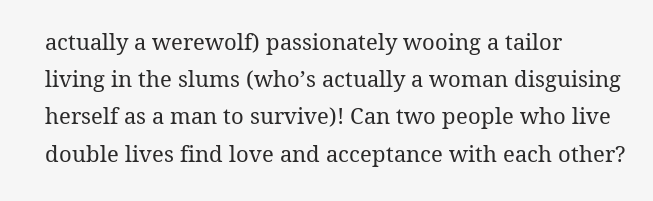actually a werewolf) passionately wooing a tailor living in the slums (who’s actually a woman disguising herself as a man to survive)! Can two people who live double lives find love and acceptance with each other?